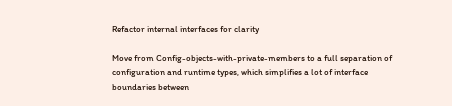Refactor internal interfaces for clarity

Move from Config-objects-with-private-members to a full separation of
configuration and runtime types, which simplifies a lot of interface
boundaries between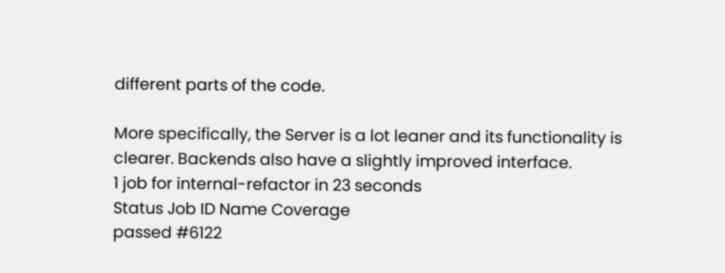different parts of the code.

More specifically, the Server is a lot leaner and its functionality is
clearer. Backends also have a slightly improved interface.
1 job for internal-refactor in 23 seconds
Status Job ID Name Coverage
passed #6122